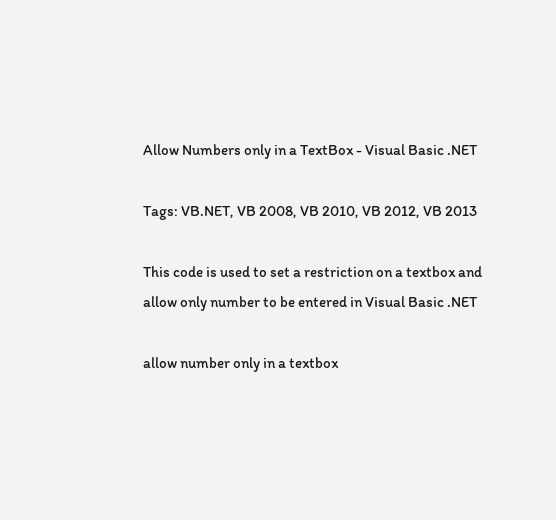Allow Numbers only in a TextBox - Visual Basic .NET

Tags: VB.NET, VB 2008, VB 2010, VB 2012, VB 2013

This code is used to set a restriction on a textbox and allow only number to be entered in Visual Basic .NET

allow number only in a textbox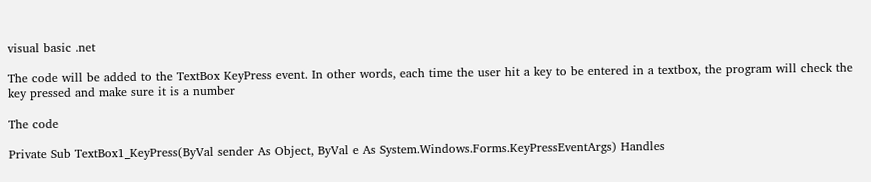visual basic .net

The code will be added to the TextBox KeyPress event. In other words, each time the user hit a key to be entered in a textbox, the program will check the key pressed and make sure it is a number

The code

Private Sub TextBox1_KeyPress(ByVal sender As Object, ByVal e As System.Windows.Forms.KeyPressEventArgs) Handles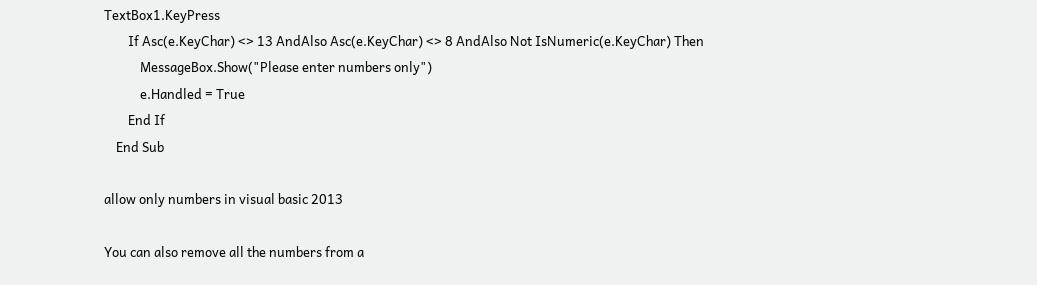TextBox1.KeyPress
        If Asc(e.KeyChar) <> 13 AndAlso Asc(e.KeyChar) <> 8 AndAlso Not IsNumeric(e.KeyChar) Then
            MessageBox.Show("Please enter numbers only")
            e.Handled = True
        End If
    End Sub

allow only numbers in visual basic 2013

You can also remove all the numbers from a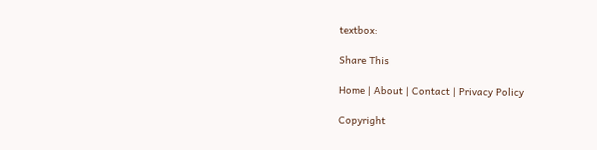textbox:

Share This

Home | About | Contact | Privacy Policy

Copyright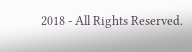2018 - All Rights Reserved.